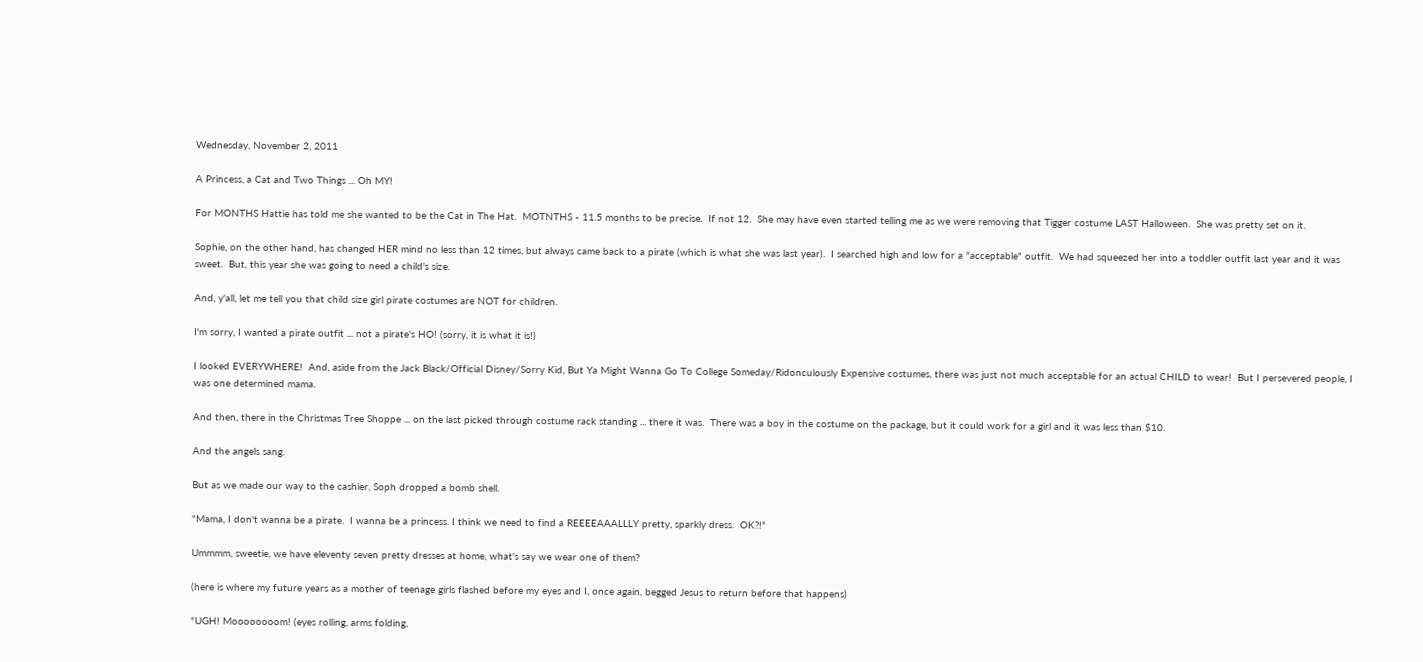Wednesday, November 2, 2011

A Princess, a Cat and Two Things ... Oh MY!

For MONTHS Hattie has told me she wanted to be the Cat in The Hat.  MOTNTHS - 11.5 months to be precise.  If not 12.  She may have even started telling me as we were removing that Tigger costume LAST Halloween.  She was pretty set on it.

Sophie, on the other hand, has changed HER mind no less than 12 times, but always came back to a pirate (which is what she was last year).  I searched high and low for a "acceptable" outfit.  We had squeezed her into a toddler outfit last year and it was sweet.  But, this year she was going to need a child's size.

And, y'all, let me tell you that child size girl pirate costumes are NOT for children.

I'm sorry, I wanted a pirate outfit ... not a pirate's HO! (sorry, it is what it is!)

I looked EVERYWHERE!  And, aside from the Jack Black/Official Disney/Sorry Kid, But Ya Might Wanna Go To College Someday/Ridonculously Expensive costumes, there was just not much acceptable for an actual CHILD to wear!  But I persevered people, I was one determined mama.

And then, there in the Christmas Tree Shoppe ... on the last picked through costume rack standing ... there it was.  There was a boy in the costume on the package, but it could work for a girl and it was less than $10.

And the angels sang.

But as we made our way to the cashier, Soph dropped a bomb shell.

"Mama, I don't wanna be a pirate.  I wanna be a princess. I think we need to find a REEEEAAALLLY pretty, sparkly dress.  OK?!"

Ummmm, sweetie, we have eleventy seven pretty dresses at home, what's say we wear one of them?

(here is where my future years as a mother of teenage girls flashed before my eyes and I, once again, begged Jesus to return before that happens)

"UGH! Moooooooom! (eyes rolling, arms folding,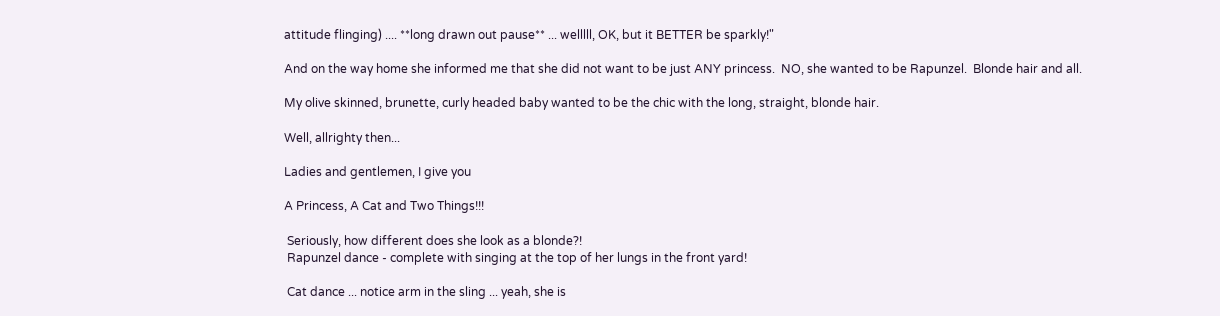attitude flinging) .... **long drawn out pause** ... welllll, OK, but it BETTER be sparkly!"

And on the way home she informed me that she did not want to be just ANY princess.  NO, she wanted to be Rapunzel.  Blonde hair and all.

My olive skinned, brunette, curly headed baby wanted to be the chic with the long, straight, blonde hair.

Well, allrighty then...

Ladies and gentlemen, I give you

A Princess, A Cat and Two Things!!!

 Seriously, how different does she look as a blonde?!
 Rapunzel dance - complete with singing at the top of her lungs in the front yard!

 Cat dance ... notice arm in the sling ... yeah, she is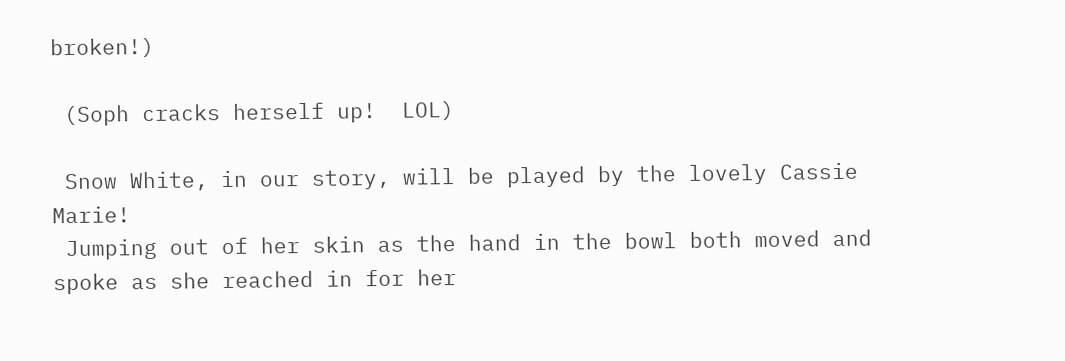broken!)

 (Soph cracks herself up!  LOL)

 Snow White, in our story, will be played by the lovely Cassie Marie!
 Jumping out of her skin as the hand in the bowl both moved and spoke as she reached in for her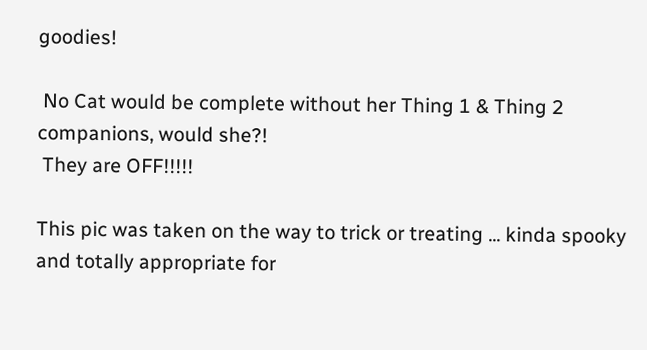goodies!

 No Cat would be complete without her Thing 1 & Thing 2 companions, would she?!
 They are OFF!!!!!

This pic was taken on the way to trick or treating ... kinda spooky and totally appropriate for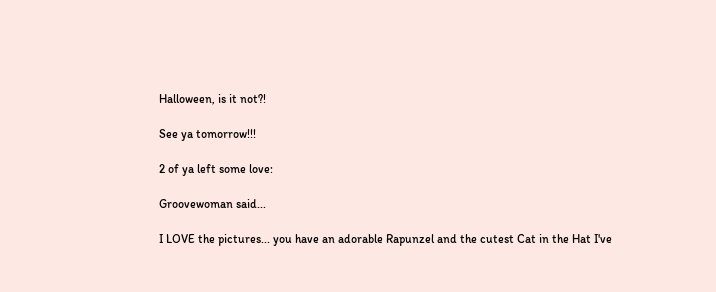Halloween, is it not?!

See ya tomorrow!!!

2 of ya left some love:

Groovewoman said...

I LOVE the pictures... you have an adorable Rapunzel and the cutest Cat in the Hat I've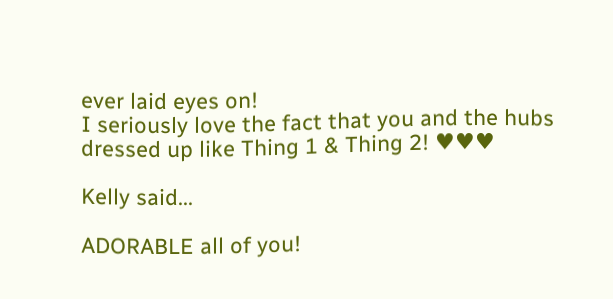ever laid eyes on!
I seriously love the fact that you and the hubs dressed up like Thing 1 & Thing 2! ♥♥♥

Kelly said...

ADORABLE all of you!